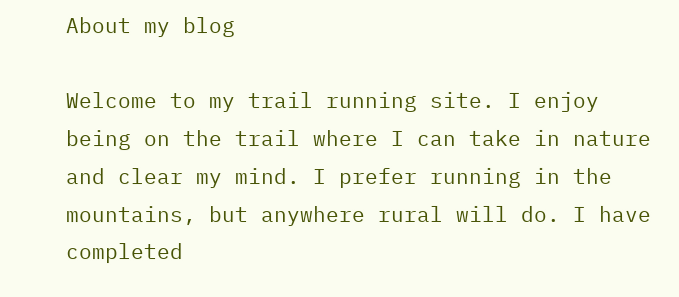About my blog

Welcome to my trail running site. I enjoy being on the trail where I can take in nature and clear my mind. I prefer running in the mountains, but anywhere rural will do. I have completed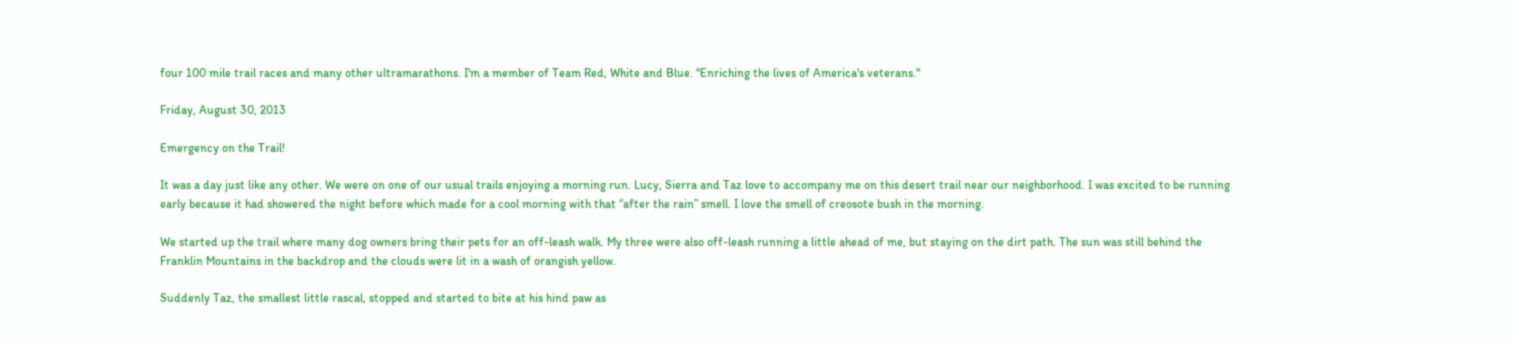four 100 mile trail races and many other ultramarathons. I'm a member of Team Red, White and Blue. "Enriching the lives of America's veterans."

Friday, August 30, 2013

Emergency on the Trail!

It was a day just like any other. We were on one of our usual trails enjoying a morning run. Lucy, Sierra and Taz love to accompany me on this desert trail near our neighborhood. I was excited to be running early because it had showered the night before which made for a cool morning with that “after the rain” smell. I love the smell of creosote bush in the morning.

We started up the trail where many dog owners bring their pets for an off-leash walk. My three were also off-leash running a little ahead of me, but staying on the dirt path. The sun was still behind the Franklin Mountains in the backdrop and the clouds were lit in a wash of orangish yellow.

Suddenly Taz, the smallest little rascal, stopped and started to bite at his hind paw as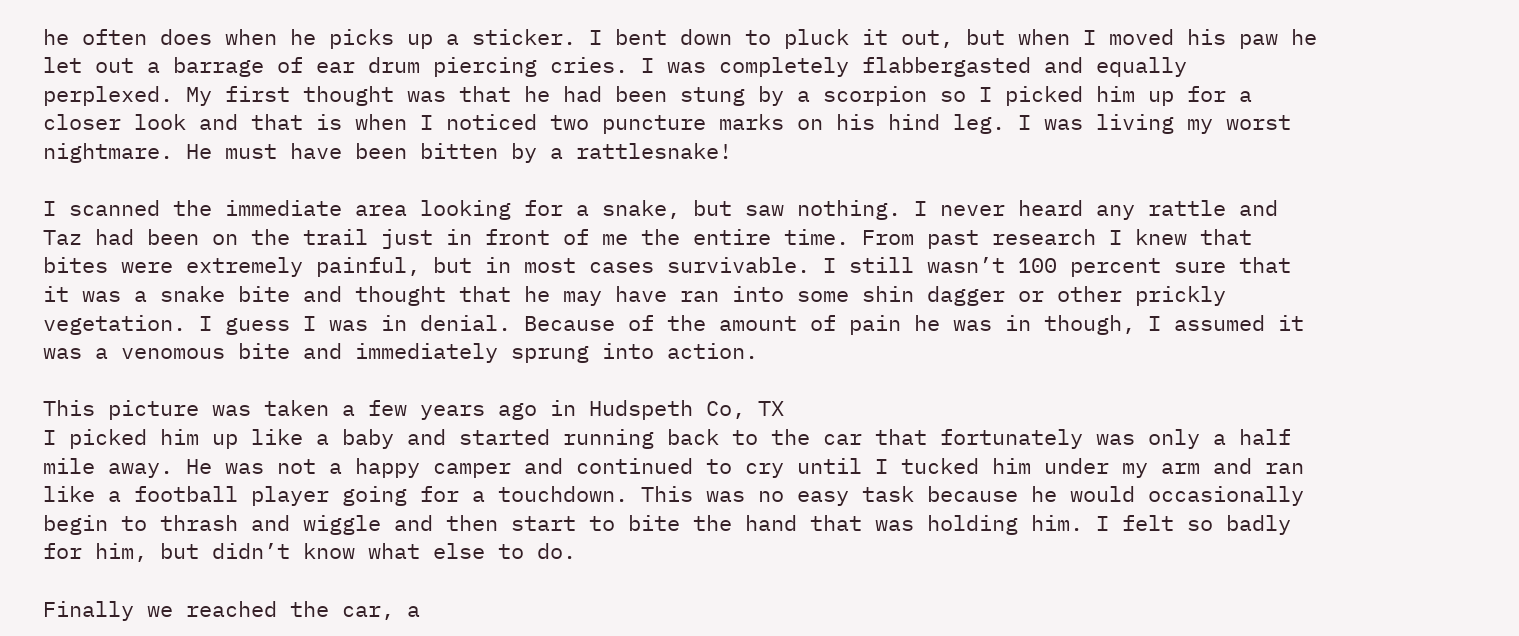he often does when he picks up a sticker. I bent down to pluck it out, but when I moved his paw he let out a barrage of ear drum piercing cries. I was completely flabbergasted and equally perplexed. My first thought was that he had been stung by a scorpion so I picked him up for a closer look and that is when I noticed two puncture marks on his hind leg. I was living my worst nightmare. He must have been bitten by a rattlesnake!

I scanned the immediate area looking for a snake, but saw nothing. I never heard any rattle and Taz had been on the trail just in front of me the entire time. From past research I knew that bites were extremely painful, but in most cases survivable. I still wasn’t 100 percent sure that it was a snake bite and thought that he may have ran into some shin dagger or other prickly vegetation. I guess I was in denial. Because of the amount of pain he was in though, I assumed it was a venomous bite and immediately sprung into action.

This picture was taken a few years ago in Hudspeth Co, TX
I picked him up like a baby and started running back to the car that fortunately was only a half mile away. He was not a happy camper and continued to cry until I tucked him under my arm and ran like a football player going for a touchdown. This was no easy task because he would occasionally begin to thrash and wiggle and then start to bite the hand that was holding him. I felt so badly for him, but didn’t know what else to do.

Finally we reached the car, a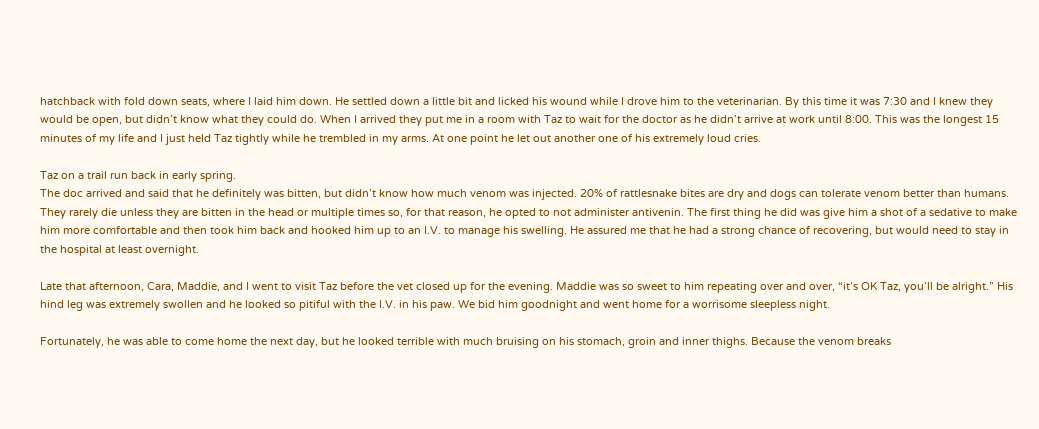hatchback with fold down seats, where I laid him down. He settled down a little bit and licked his wound while I drove him to the veterinarian. By this time it was 7:30 and I knew they would be open, but didn’t know what they could do. When I arrived they put me in a room with Taz to wait for the doctor as he didn’t arrive at work until 8:00. This was the longest 15 minutes of my life and I just held Taz tightly while he trembled in my arms. At one point he let out another one of his extremely loud cries.

Taz on a trail run back in early spring.
The doc arrived and said that he definitely was bitten, but didn’t know how much venom was injected. 20% of rattlesnake bites are dry and dogs can tolerate venom better than humans. They rarely die unless they are bitten in the head or multiple times so, for that reason, he opted to not administer antivenin. The first thing he did was give him a shot of a sedative to make him more comfortable and then took him back and hooked him up to an I.V. to manage his swelling. He assured me that he had a strong chance of recovering, but would need to stay in the hospital at least overnight.

Late that afternoon, Cara, Maddie, and I went to visit Taz before the vet closed up for the evening. Maddie was so sweet to him repeating over and over, “it’s OK Taz, you’ll be alright.” His hind leg was extremely swollen and he looked so pitiful with the I.V. in his paw. We bid him goodnight and went home for a worrisome sleepless night.

Fortunately, he was able to come home the next day, but he looked terrible with much bruising on his stomach, groin and inner thighs. Because the venom breaks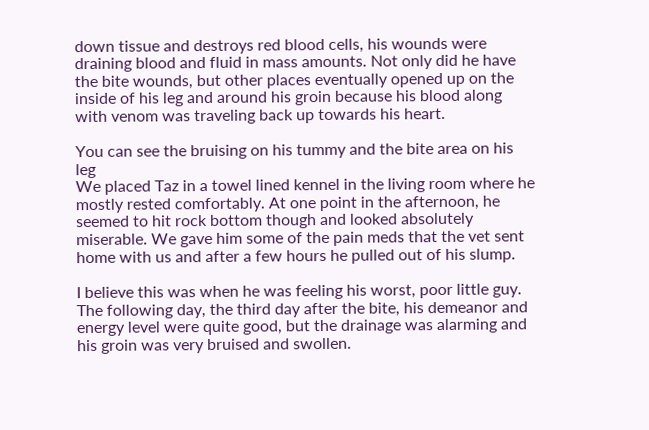down tissue and destroys red blood cells, his wounds were draining blood and fluid in mass amounts. Not only did he have the bite wounds, but other places eventually opened up on the inside of his leg and around his groin because his blood along with venom was traveling back up towards his heart.

You can see the bruising on his tummy and the bite area on his leg
We placed Taz in a towel lined kennel in the living room where he mostly rested comfortably. At one point in the afternoon, he seemed to hit rock bottom though and looked absolutely miserable. We gave him some of the pain meds that the vet sent home with us and after a few hours he pulled out of his slump.

I believe this was when he was feeling his worst, poor little guy.
The following day, the third day after the bite, his demeanor and energy level were quite good, but the drainage was alarming and his groin was very bruised and swollen.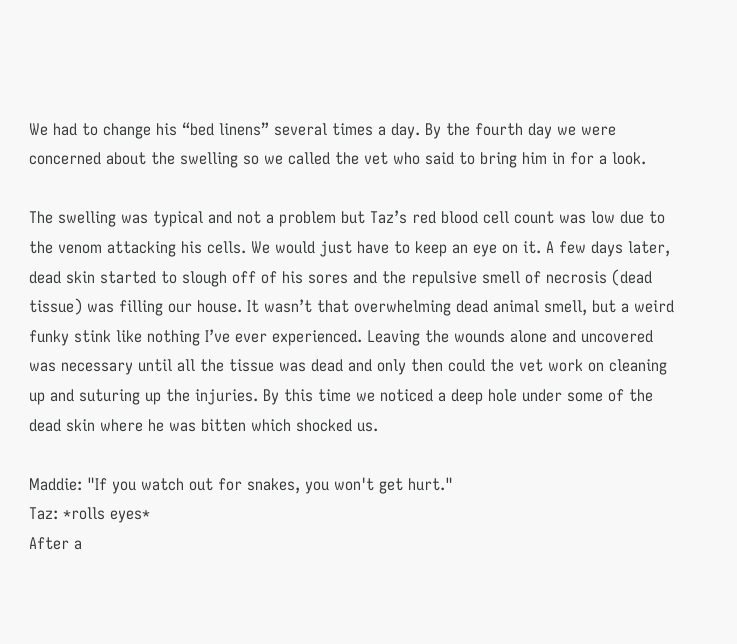We had to change his “bed linens” several times a day. By the fourth day we were concerned about the swelling so we called the vet who said to bring him in for a look.

The swelling was typical and not a problem but Taz’s red blood cell count was low due to the venom attacking his cells. We would just have to keep an eye on it. A few days later, dead skin started to slough off of his sores and the repulsive smell of necrosis (dead tissue) was filling our house. It wasn’t that overwhelming dead animal smell, but a weird funky stink like nothing I’ve ever experienced. Leaving the wounds alone and uncovered was necessary until all the tissue was dead and only then could the vet work on cleaning up and suturing up the injuries. By this time we noticed a deep hole under some of the dead skin where he was bitten which shocked us.

Maddie: "If you watch out for snakes, you won't get hurt."
Taz: *rolls eyes*
After a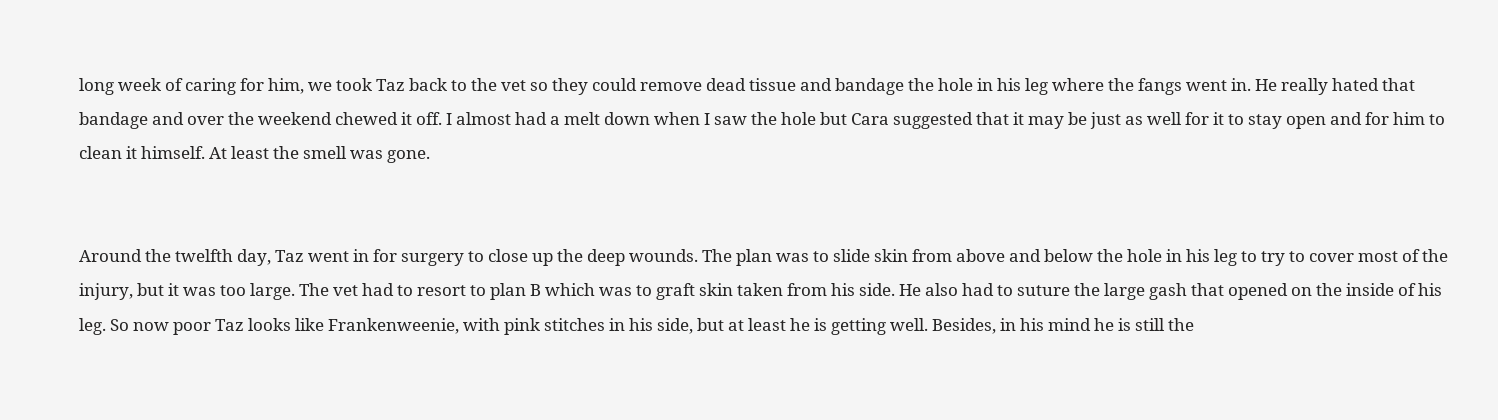long week of caring for him, we took Taz back to the vet so they could remove dead tissue and bandage the hole in his leg where the fangs went in. He really hated that bandage and over the weekend chewed it off. I almost had a melt down when I saw the hole but Cara suggested that it may be just as well for it to stay open and for him to clean it himself. At least the smell was gone.


Around the twelfth day, Taz went in for surgery to close up the deep wounds. The plan was to slide skin from above and below the hole in his leg to try to cover most of the injury, but it was too large. The vet had to resort to plan B which was to graft skin taken from his side. He also had to suture the large gash that opened on the inside of his leg. So now poor Taz looks like Frankenweenie, with pink stitches in his side, but at least he is getting well. Besides, in his mind he is still the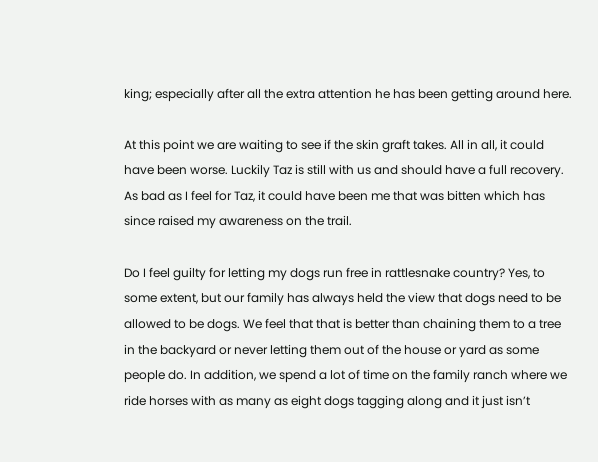king; especially after all the extra attention he has been getting around here.

At this point we are waiting to see if the skin graft takes. All in all, it could have been worse. Luckily Taz is still with us and should have a full recovery.  As bad as I feel for Taz, it could have been me that was bitten which has since raised my awareness on the trail.

Do I feel guilty for letting my dogs run free in rattlesnake country? Yes, to some extent, but our family has always held the view that dogs need to be allowed to be dogs. We feel that that is better than chaining them to a tree in the backyard or never letting them out of the house or yard as some people do. In addition, we spend a lot of time on the family ranch where we ride horses with as many as eight dogs tagging along and it just isn’t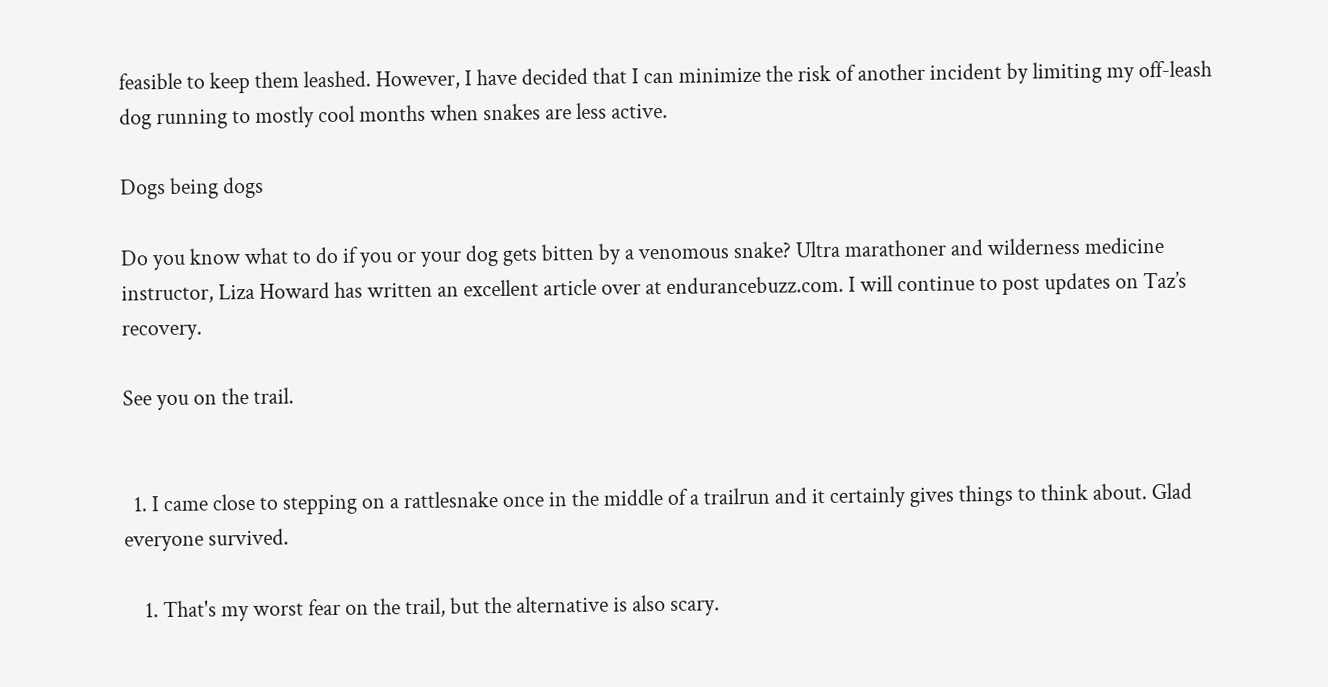feasible to keep them leashed. However, I have decided that I can minimize the risk of another incident by limiting my off-leash dog running to mostly cool months when snakes are less active.

Dogs being dogs

Do you know what to do if you or your dog gets bitten by a venomous snake? Ultra marathoner and wilderness medicine instructor, Liza Howard has written an excellent article over at endurancebuzz.com. I will continue to post updates on Taz’s recovery.

See you on the trail.


  1. I came close to stepping on a rattlesnake once in the middle of a trailrun and it certainly gives things to think about. Glad everyone survived.

    1. That's my worst fear on the trail, but the alternative is also scary.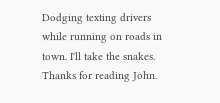Dodging texting drivers while running on roads in town. I'll take the snakes. Thanks for reading John.